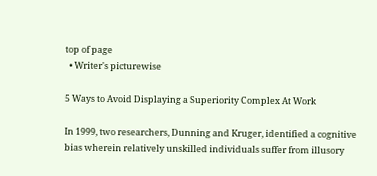top of page
  • Writer's picturewise

5 Ways to Avoid Displaying a Superiority Complex At Work

In 1999, two researchers, Dunning and Kruger, identified a cognitive bias wherein relatively unskilled individuals suffer from illusory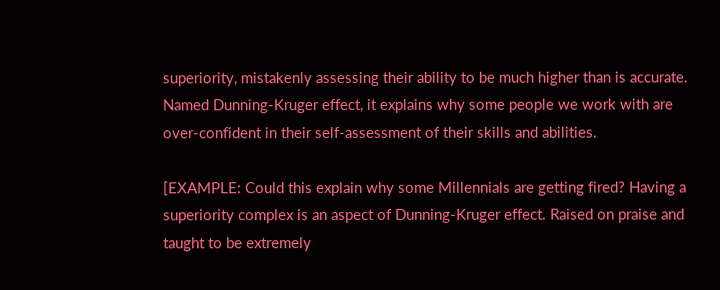superiority, mistakenly assessing their ability to be much higher than is accurate. Named Dunning-Kruger effect, it explains why some people we work with are over-confident in their self-assessment of their skills and abilities.

[EXAMPLE: Could this explain why some Millennials are getting fired? Having a superiority complex is an aspect of Dunning-Kruger effect. Raised on praise and taught to be extremely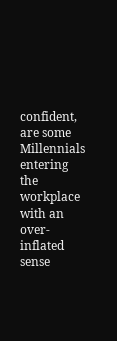confident, are some Millennials entering the workplace with an over-inflated sense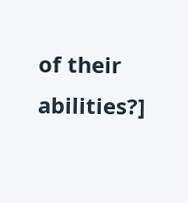of their abilities?]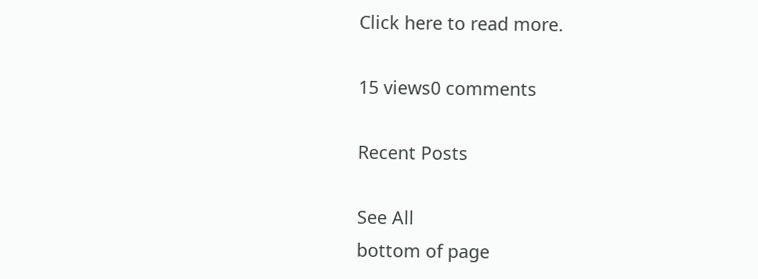Click here to read more.

15 views0 comments

Recent Posts

See All
bottom of page